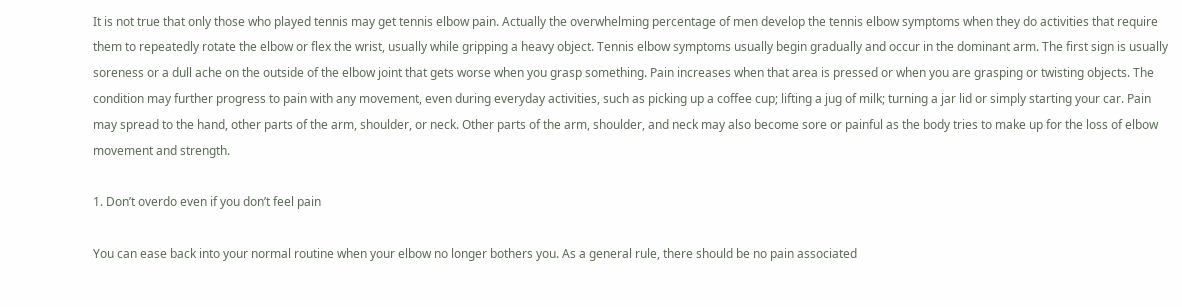It is not true that only those who played tennis may get tennis elbow pain. Actually the overwhelming percentage of men develop the tennis elbow symptoms when they do activities that require them to repeatedly rotate the elbow or flex the wrist, usually while gripping a heavy object. Tennis elbow symptoms usually begin gradually and occur in the dominant arm. The first sign is usually soreness or a dull ache on the outside of the elbow joint that gets worse when you grasp something. Pain increases when that area is pressed or when you are grasping or twisting objects. The condition may further progress to pain with any movement, even during everyday activities, such as picking up a coffee cup; lifting a jug of milk; turning a jar lid or simply starting your car. Pain may spread to the hand, other parts of the arm, shoulder, or neck. Other parts of the arm, shoulder, and neck may also become sore or painful as the body tries to make up for the loss of elbow movement and strength.

1. Don’t overdo even if you don’t feel pain

You can ease back into your normal routine when your elbow no longer bothers you. As a general rule, there should be no pain associated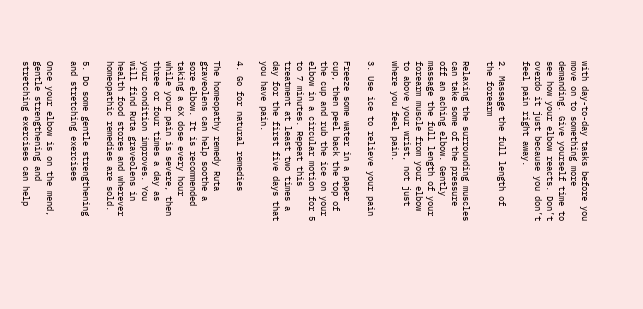with day-to-day tasks before you move on to something more demanding. Give yourself time to see how your elbow reacts. Don’t overdo it just because you don’t feel pain right away.

2. Massage the full length of the forearm

Relaxing the surrounding muscles can take some of the pressure off an aching elbow. Gently massage the full length of your forearm muscle from your elbow to above your wrist, not just where you feel pain.

3. Use ice to relieve your pain

Freeze some water in a paper cup, then peel back the top of the cup and rub the ice on your elbow in a circular motion for 5 to 7 minutes. Repeat this treatment at least two times a day for the first five days that you have pain.

4. Go for natural remedies

The homeopathy remedy Ruta graveolens can help soothe a sore elbow. It is recommended taking a 6X dose every hour while your pain is severe, then three or four times a day as your condition improves. You will find Ruta graveolens in health food stores and wherever homeopathic remedies are sold.

5. Do some gentle strengthening and stretching exercises

Once your elbow is on the mend, gentle strengthening and stretching exercises can help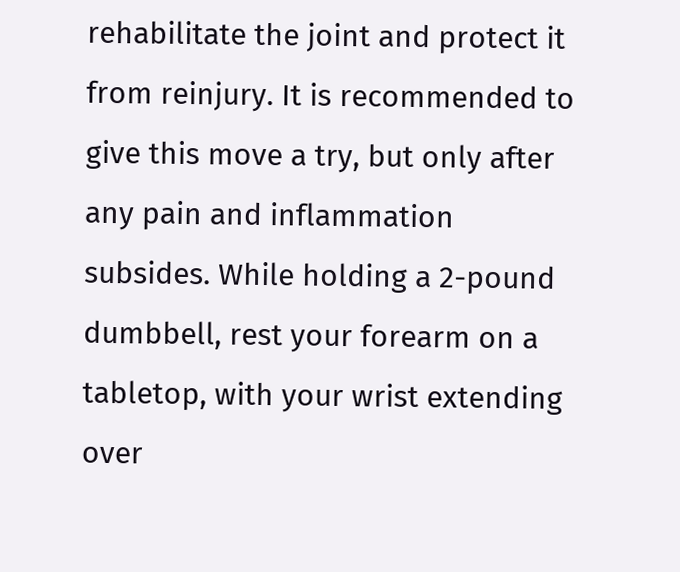rehabilitate the joint and protect it from reinjury. It is recommended to give this move a try, but only after any pain and inflammation subsides. While holding a 2-pound dumbbell, rest your forearm on a tabletop, with your wrist extending over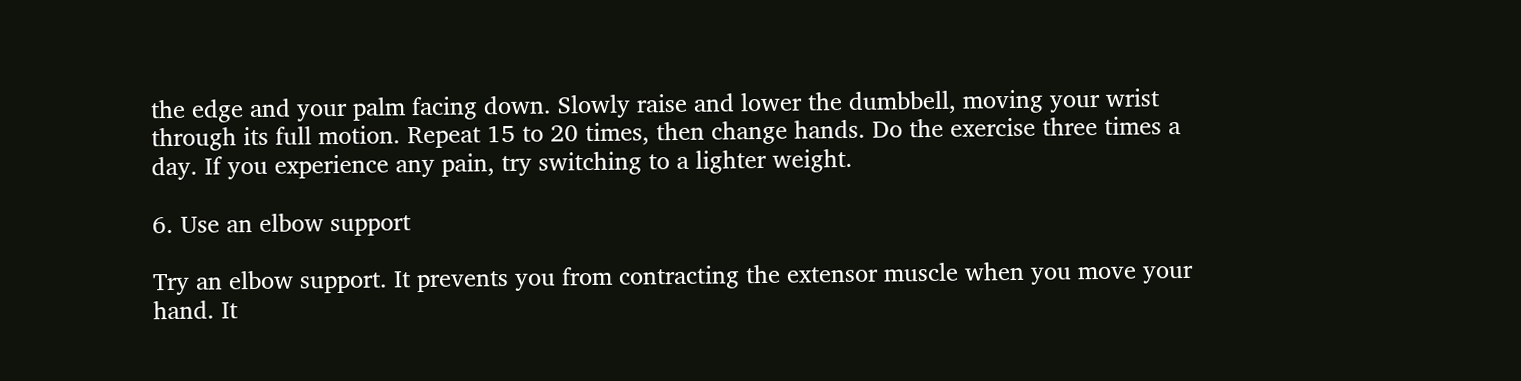the edge and your palm facing down. Slowly raise and lower the dumbbell, moving your wrist through its full motion. Repeat 15 to 20 times, then change hands. Do the exercise three times a day. If you experience any pain, try switching to a lighter weight.

6. Use an elbow support

Try an elbow support. It prevents you from contracting the extensor muscle when you move your hand. It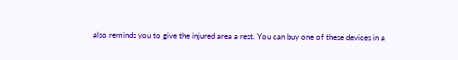also reminds you to give the injured area a rest. You can buy one of these devices in a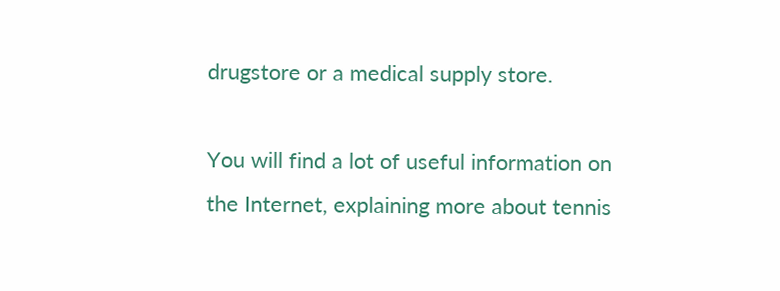drugstore or a medical supply store.

You will find a lot of useful information on the Internet, explaining more about tennis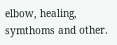elbow, healing, symthoms and other.